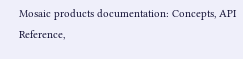Mosaic products documentation: Concepts, API Reference,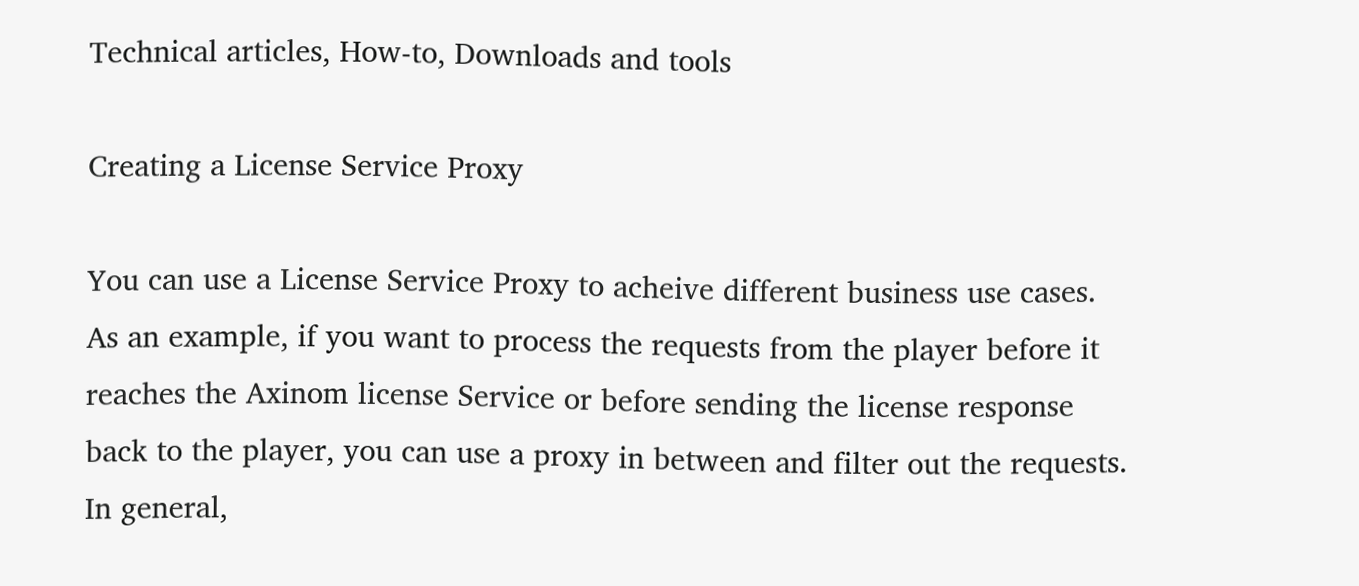Technical articles, How-to, Downloads and tools

Creating a License Service Proxy

You can use a License Service Proxy to acheive different business use cases. As an example, if you want to process the requests from the player before it reaches the Axinom license Service or before sending the license response back to the player, you can use a proxy in between and filter out the requests. In general,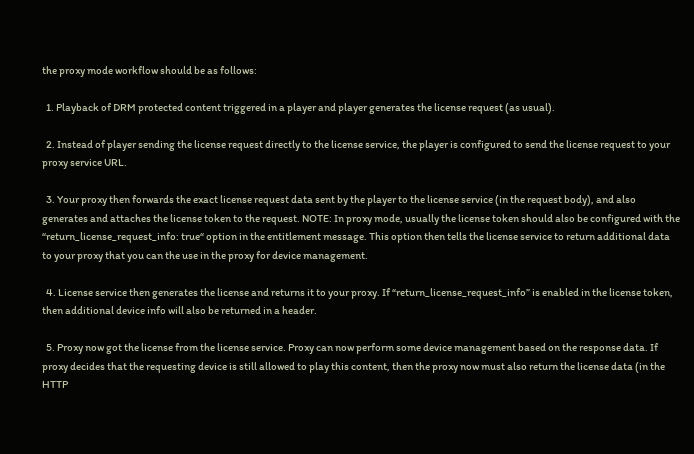the proxy mode workflow should be as follows:

  1. Playback of DRM protected content triggered in a player and player generates the license request (as usual).

  2. Instead of player sending the license request directly to the license service, the player is configured to send the license request to your proxy service URL.

  3. Your proxy then forwards the exact license request data sent by the player to the license service (in the request body), and also generates and attaches the license token to the request. NOTE: In proxy mode, usually the license token should also be configured with the “return_license_request_info: true“ option in the entitlement message. This option then tells the license service to return additional data to your proxy that you can the use in the proxy for device management.

  4. License service then generates the license and returns it to your proxy. If “return_license_request_info” is enabled in the license token, then additional device info will also be returned in a header.

  5. Proxy now got the license from the license service. Proxy can now perform some device management based on the response data. If proxy decides that the requesting device is still allowed to play this content, then the proxy now must also return the license data (in the HTTP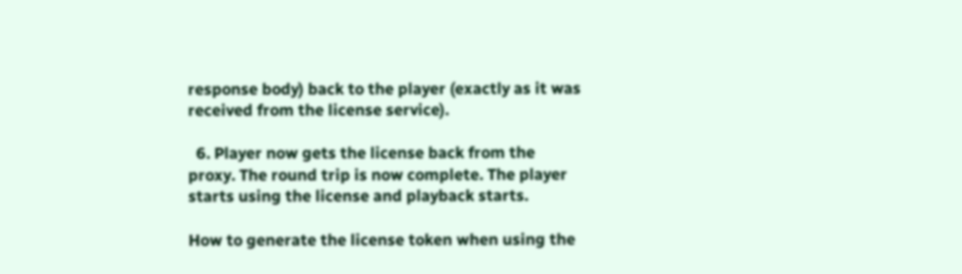response body) back to the player (exactly as it was received from the license service).

  6. Player now gets the license back from the proxy. The round trip is now complete. The player starts using the license and playback starts.

How to generate the license token when using the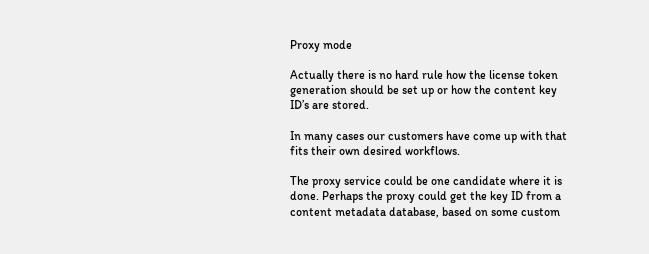Proxy mode

Actually there is no hard rule how the license token generation should be set up or how the content key ID’s are stored.

In many cases our customers have come up with that fits their own desired workflows.

The proxy service could be one candidate where it is done. Perhaps the proxy could get the key ID from a content metadata database, based on some custom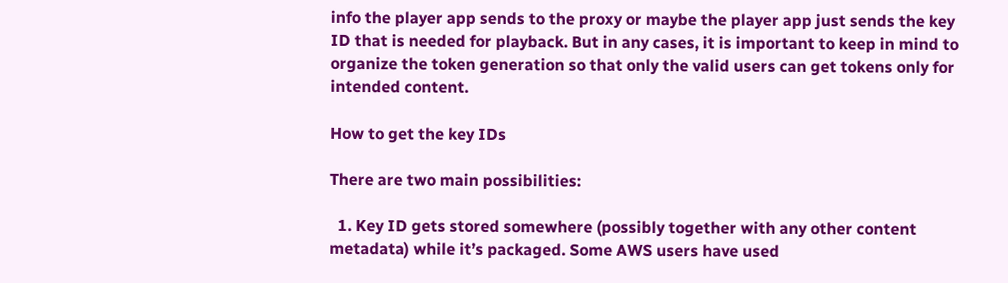info the player app sends to the proxy or maybe the player app just sends the key ID that is needed for playback. But in any cases, it is important to keep in mind to organize the token generation so that only the valid users can get tokens only for intended content.

How to get the key IDs

There are two main possibilities:

  1. Key ID gets stored somewhere (possibly together with any other content metadata) while it’s packaged. Some AWS users have used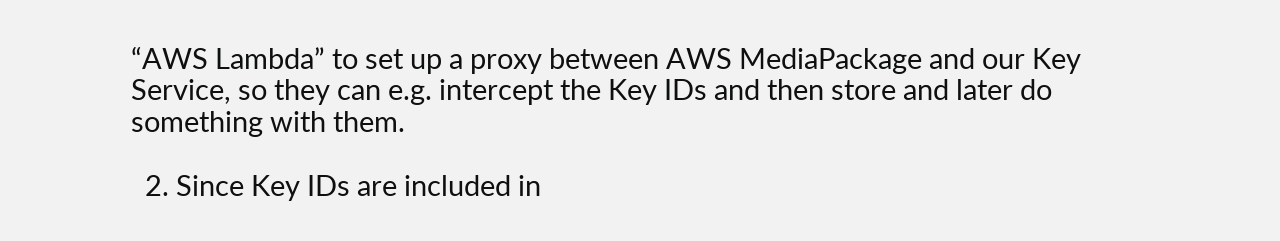“AWS Lambda” to set up a proxy between AWS MediaPackage and our Key Service, so they can e.g. intercept the Key IDs and then store and later do something with them.

  2. Since Key IDs are included in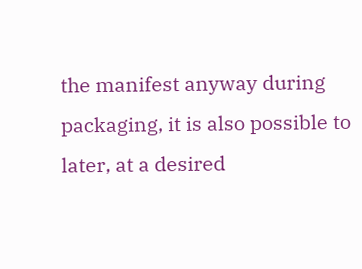the manifest anyway during packaging, it is also possible to later, at a desired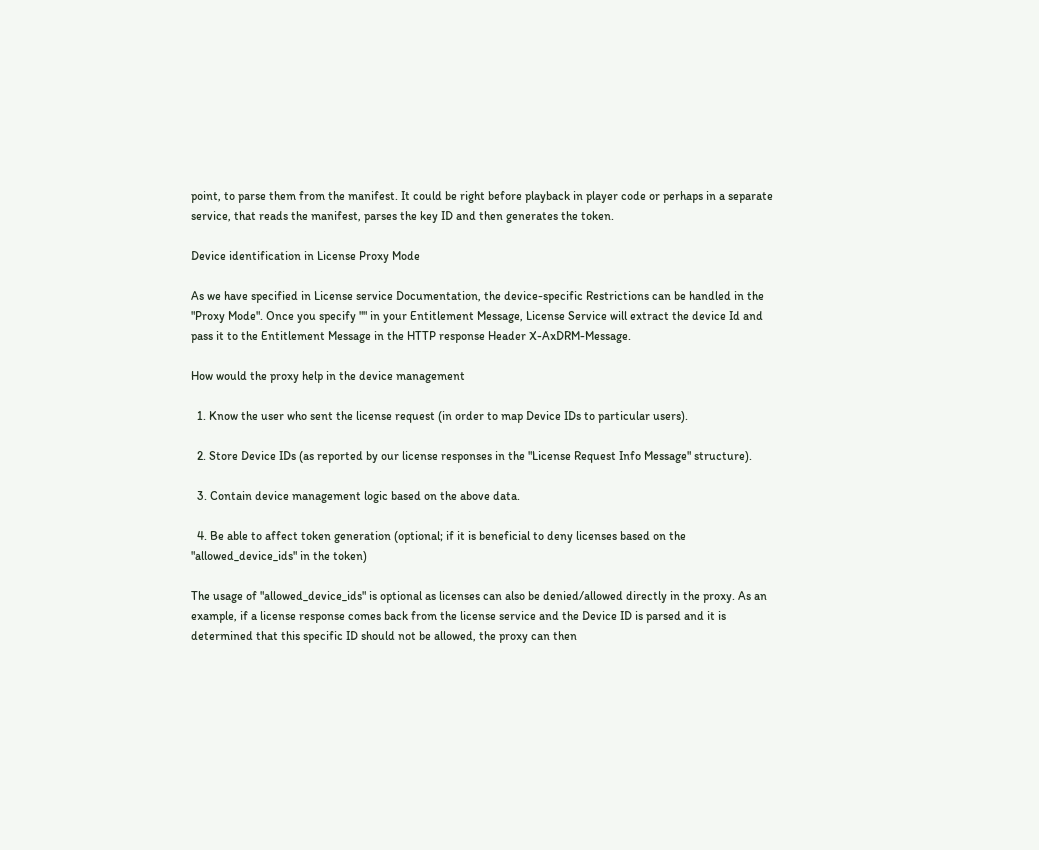point, to parse them from the manifest. It could be right before playback in player code or perhaps in a separate service, that reads the manifest, parses the key ID and then generates the token.

Device identification in License Proxy Mode

As we have specified in License service Documentation, the device-specific Restrictions can be handled in the "Proxy Mode". Once you specify "" in your Entitlement Message, License Service will extract the device Id and pass it to the Entitlement Message in the HTTP response Header X-AxDRM-Message.

How would the proxy help in the device management

  1. Know the user who sent the license request (in order to map Device IDs to particular users).

  2. Store Device IDs (as reported by our license responses in the "License Request Info Message" structure).

  3. Contain device management logic based on the above data.

  4. Be able to affect token generation (optional; if it is beneficial to deny licenses based on the "allowed_device_ids" in the token)

The usage of "allowed_device_ids" is optional as licenses can also be denied/allowed directly in the proxy. As an example, if a license response comes back from the license service and the Device ID is parsed and it is determined that this specific ID should not be allowed, the proxy can then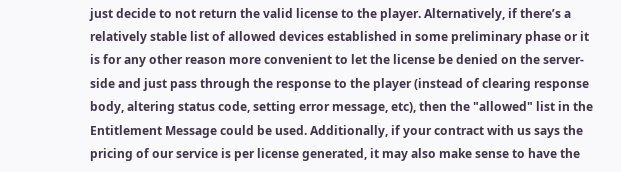just decide to not return the valid license to the player. Alternatively, if there’s a relatively stable list of allowed devices established in some preliminary phase or it is for any other reason more convenient to let the license be denied on the server-side and just pass through the response to the player (instead of clearing response body, altering status code, setting error message, etc), then the "allowed" list in the Entitlement Message could be used. Additionally, if your contract with us says the pricing of our service is per license generated, it may also make sense to have the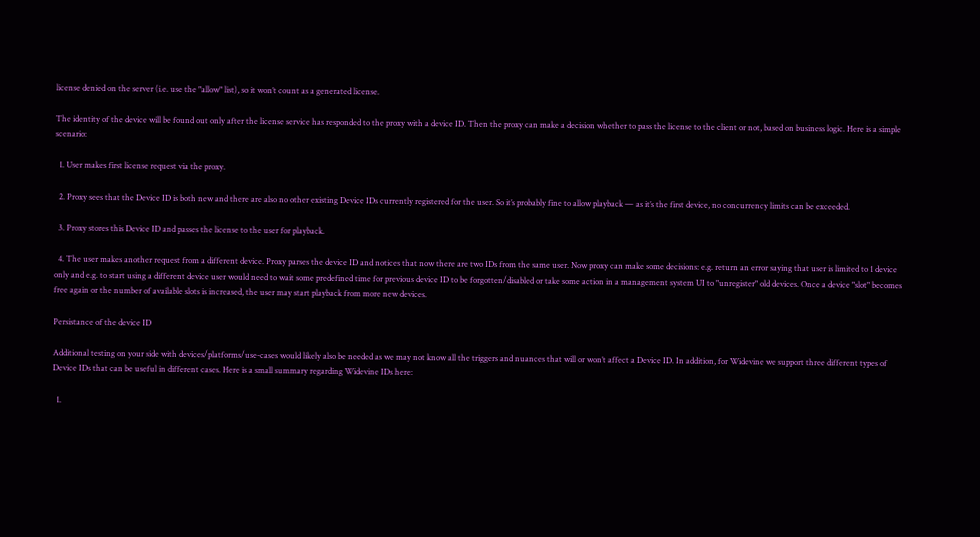license denied on the server (i.e. use the "allow" list), so it won’t count as a generated license.

The identity of the device will be found out only after the license service has responded to the proxy with a device ID. Then the proxy can make a decision whether to pass the license to the client or not, based on business logic. Here is a simple scenario:

  1. User makes first license request via the proxy.

  2. Proxy sees that the Device ID is both new and there are also no other existing Device IDs currently registered for the user. So it’s probably fine to allow playback — as it’s the first device, no concurrency limits can be exceeded.

  3. Proxy stores this Device ID and passes the license to the user for playback.

  4. The user makes another request from a different device. Proxy parses the device ID and notices that now there are two IDs from the same user. Now proxy can make some decisions: e.g. return an error saying that user is limited to 1 device only and e.g. to start using a different device user would need to wait some predefined time for previous device ID to be forgotten/disabled or take some action in a management system UI to "unregister" old devices. Once a device "slot" becomes free again or the number of available slots is increased, the user may start playback from more new devices.

Persistance of the device ID

Additional testing on your side with devices/platforms/use-cases would likely also be needed as we may not know all the triggers and nuances that will or won’t affect a Device ID. In addition, for Widevine we support three different types of Device IDs that can be useful in different cases. Here is a small summary regarding Widevine IDs here:

  1.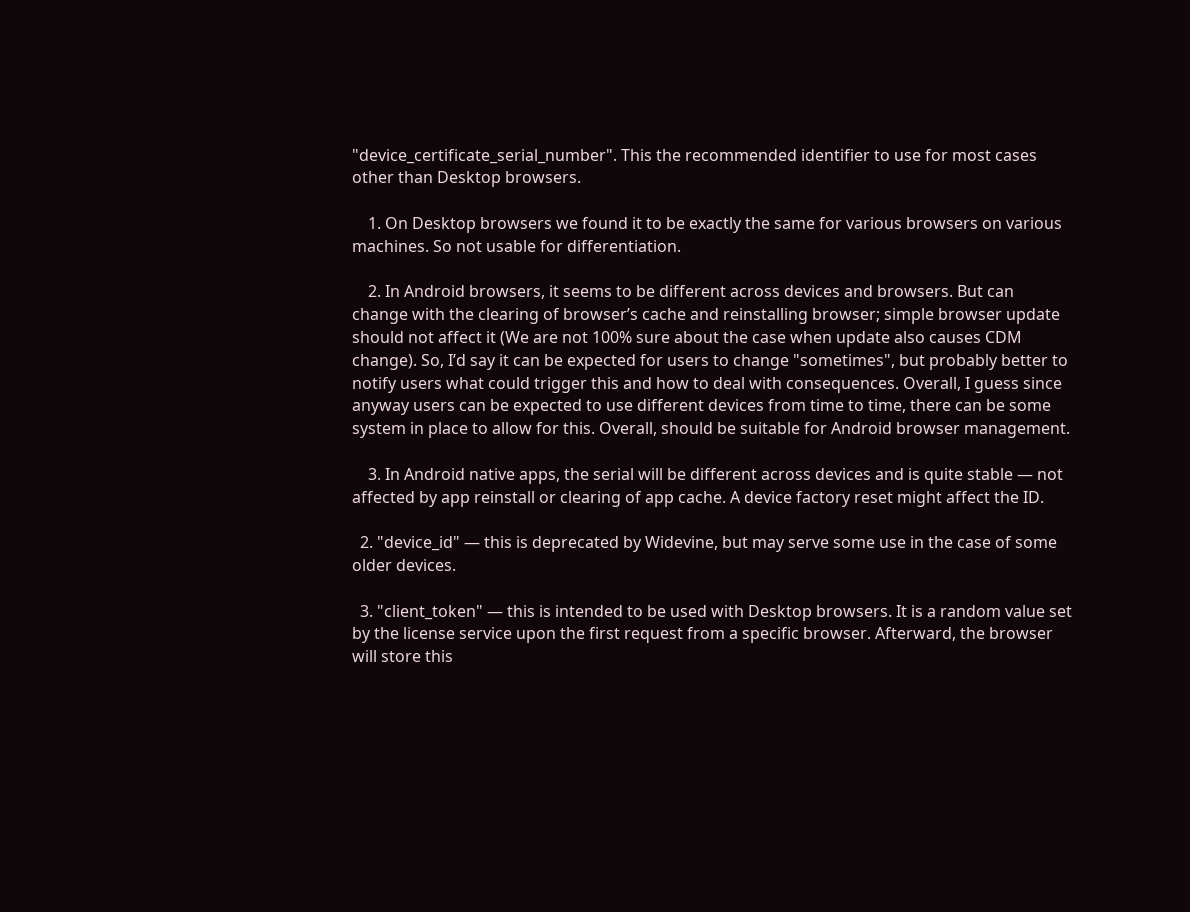"device_certificate_serial_number". This the recommended identifier to use for most cases other than Desktop browsers.

    1. On Desktop browsers we found it to be exactly the same for various browsers on various machines. So not usable for differentiation.

    2. In Android browsers, it seems to be different across devices and browsers. But can change with the clearing of browser’s cache and reinstalling browser; simple browser update should not affect it (We are not 100% sure about the case when update also causes CDM change). So, I’d say it can be expected for users to change "sometimes", but probably better to notify users what could trigger this and how to deal with consequences. Overall, I guess since anyway users can be expected to use different devices from time to time, there can be some system in place to allow for this. Overall, should be suitable for Android browser management.

    3. In Android native apps, the serial will be different across devices and is quite stable — not affected by app reinstall or clearing of app cache. A device factory reset might affect the ID.

  2. "device_id" — this is deprecated by Widevine, but may serve some use in the case of some older devices.

  3. "client_token" — this is intended to be used with Desktop browsers. It is a random value set by the license service upon the first request from a specific browser. Afterward, the browser will store this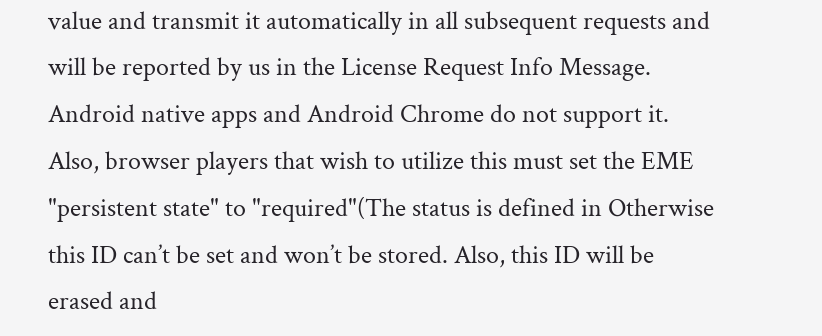value and transmit it automatically in all subsequent requests and will be reported by us in the License Request Info Message. Android native apps and Android Chrome do not support it. Also, browser players that wish to utilize this must set the EME "persistent state" to "required"(The status is defined in Otherwise this ID can’t be set and won’t be stored. Also, this ID will be erased and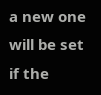a new one will be set if the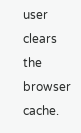user clears the browser cache.